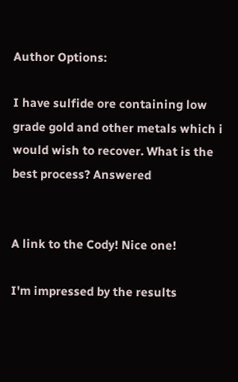Author Options:

I have sulfide ore containing low grade gold and other metals which i would wish to recover. What is the best process? Answered


A link to the Cody! Nice one!

I'm impressed by the results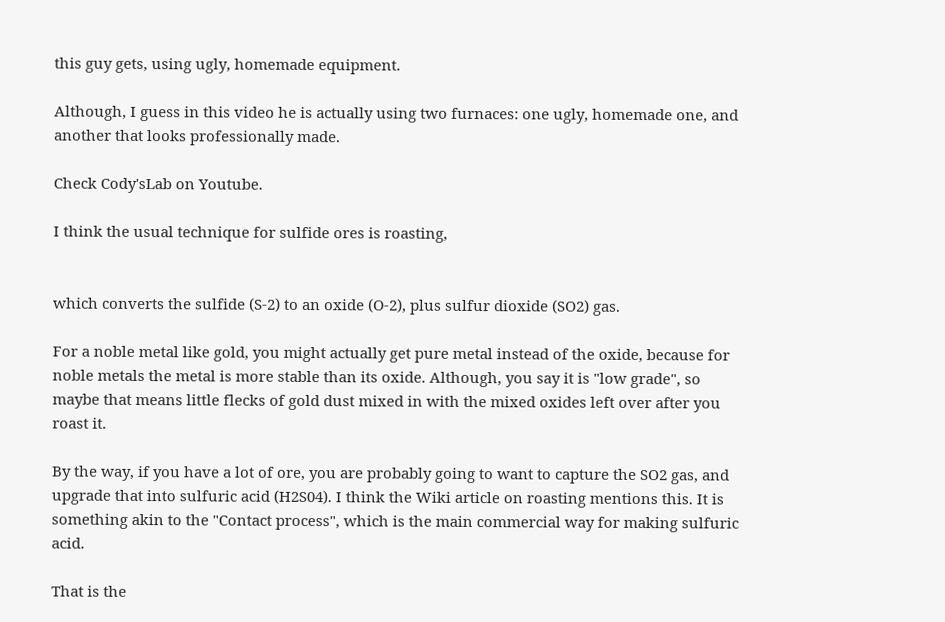this guy gets, using ugly, homemade equipment.

Although, I guess in this video he is actually using two furnaces: one ugly, homemade one, and another that looks professionally made.

Check Cody'sLab on Youtube.

I think the usual technique for sulfide ores is roasting,


which converts the sulfide (S-2) to an oxide (O-2), plus sulfur dioxide (SO2) gas.

For a noble metal like gold, you might actually get pure metal instead of the oxide, because for noble metals the metal is more stable than its oxide. Although, you say it is "low grade", so maybe that means little flecks of gold dust mixed in with the mixed oxides left over after you roast it.

By the way, if you have a lot of ore, you are probably going to want to capture the SO2 gas, and upgrade that into sulfuric acid (H2S04). I think the Wiki article on roasting mentions this. It is something akin to the "Contact process", which is the main commercial way for making sulfuric acid.

That is the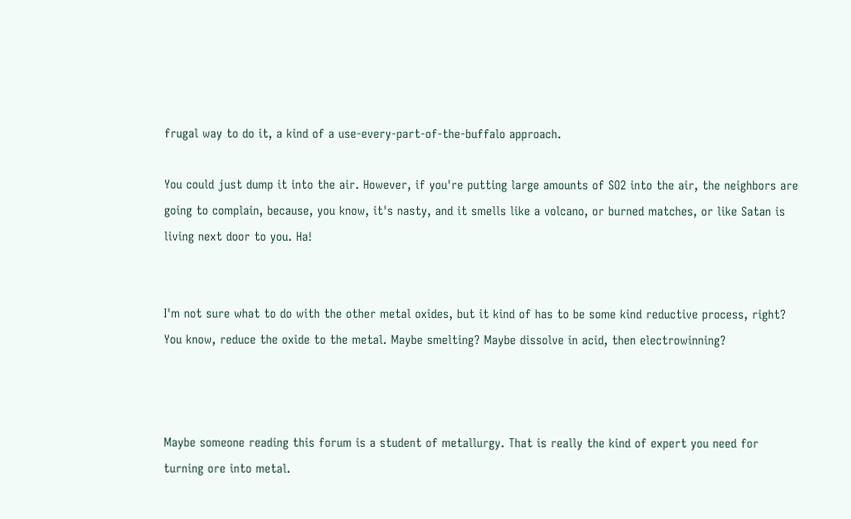frugal way to do it, a kind of a use-every-part-of-the-buffalo approach.

You could just dump it into the air. However, if you're putting large amounts of SO2 into the air, the neighbors are going to complain, because, you know, it's nasty, and it smells like a volcano, or burned matches, or like Satan is living next door to you. Ha!


I'm not sure what to do with the other metal oxides, but it kind of has to be some kind reductive process, right? You know, reduce the oxide to the metal. Maybe smelting? Maybe dissolve in acid, then electrowinning?



Maybe someone reading this forum is a student of metallurgy. That is really the kind of expert you need for turning ore into metal.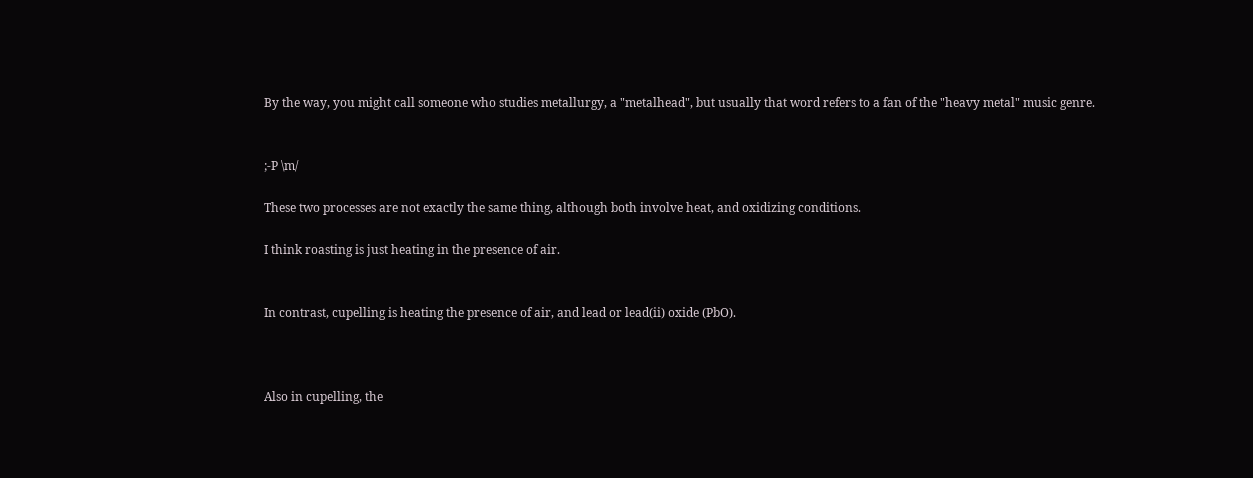By the way, you might call someone who studies metallurgy, a "metalhead", but usually that word refers to a fan of the "heavy metal" music genre.


;-P \m/

These two processes are not exactly the same thing, although both involve heat, and oxidizing conditions.

I think roasting is just heating in the presence of air.


In contrast, cupelling is heating the presence of air, and lead or lead(ii) oxide (PbO).



Also in cupelling, the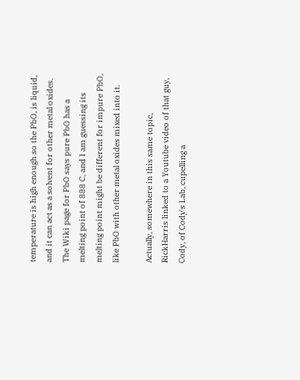temperature is high enough so the PbO, is liquid, and it can act as a solvent for other metal oxides. The Wiki page for PbO says pure PbO has a melting point of 888 C, and I am guessing its melting point might be different for impure PbO, like PbO with other metal oxides mixed into it.

Actually, somewhere in this same topic, RickHarris linked to a Youtube video of that guy, Cody, of Cody's Lab, cupelling a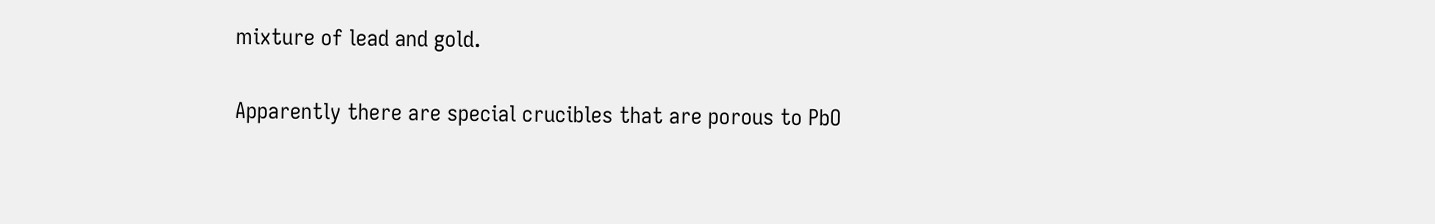mixture of lead and gold.

Apparently there are special crucibles that are porous to PbO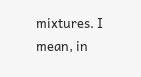mixtures. I mean, in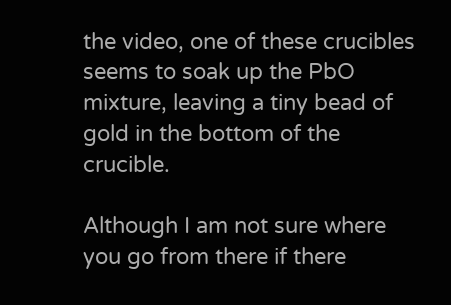the video, one of these crucibles seems to soak up the PbO mixture, leaving a tiny bead of gold in the bottom of the crucible.

Although I am not sure where you go from there if there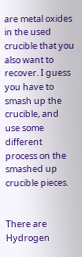are metal oxides in the used crucible that you also want to recover. I guess you have to smash up the crucible, and use some different process on the smashed up crucible pieces.


There are Hydrogen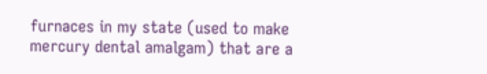furnaces in my state (used to make mercury dental amalgam) that are a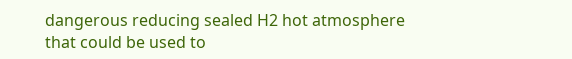dangerous reducing sealed H2 hot atmosphere that could be used to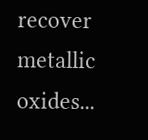recover metallic oxides...